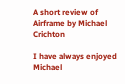A short review of Airframe by Michael Crichton

I have always enjoyed Michael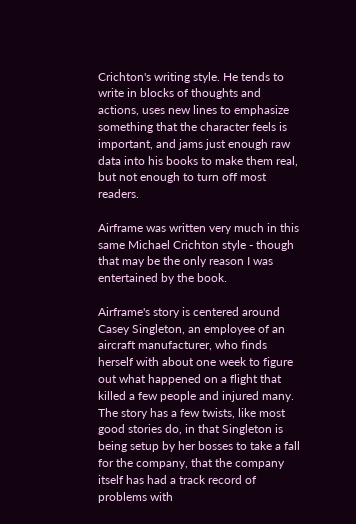Crichton's writing style. He tends to write in blocks of thoughts and actions, uses new lines to emphasize something that the character feels is important, and jams just enough raw data into his books to make them real, but not enough to turn off most readers.

Airframe was written very much in this same Michael Crichton style - though that may be the only reason I was entertained by the book.

Airframe's story is centered around Casey Singleton, an employee of an aircraft manufacturer, who finds herself with about one week to figure out what happened on a flight that killed a few people and injured many. The story has a few twists, like most good stories do, in that Singleton is being setup by her bosses to take a fall for the company, that the company itself has had a track record of problems with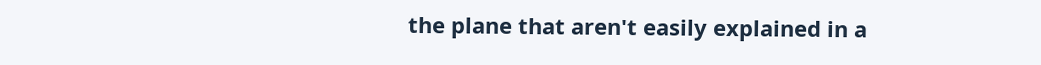the plane that aren't easily explained in a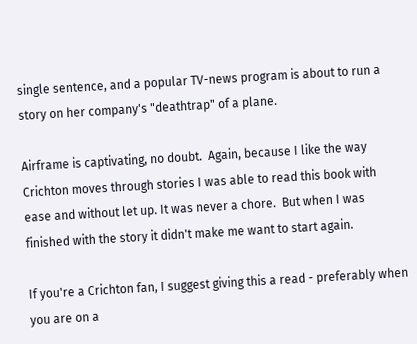single sentence, and a popular TV-news program is about to run a story on her company's "deathtrap" of a plane.

Airframe is captivating, no doubt.  Again, because I like the way Crichton moves through stories I was able to read this book with ease and without let up. It was never a chore.  But when I was finished with the story it didn't make me want to start again.

If you're a Crichton fan, I suggest giving this a read - preferably when you are on a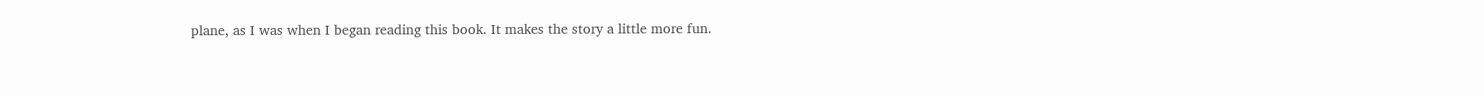plane, as I was when I began reading this book. It makes the story a little more fun.